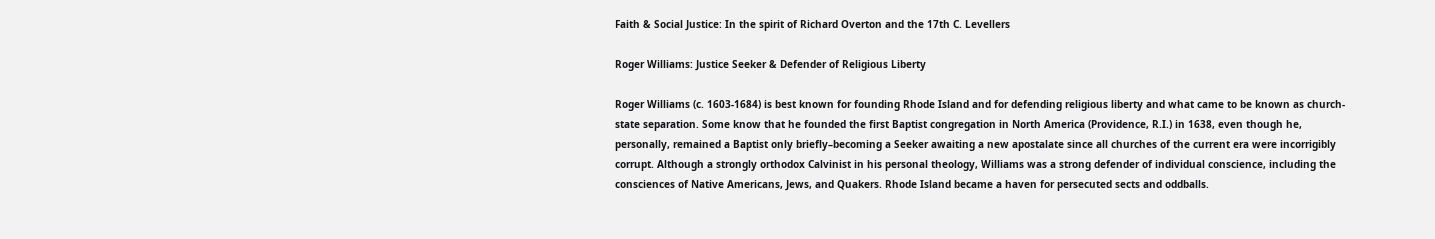Faith & Social Justice: In the spirit of Richard Overton and the 17th C. Levellers

Roger Williams: Justice Seeker & Defender of Religious Liberty

Roger Williams (c. 1603-1684) is best known for founding Rhode Island and for defending religious liberty and what came to be known as church-state separation. Some know that he founded the first Baptist congregation in North America (Providence, R.I.) in 1638, even though he, personally, remained a Baptist only briefly–becoming a Seeker awaiting a new apostalate since all churches of the current era were incorrigibly corrupt. Although a strongly orthodox Calvinist in his personal theology, Williams was a strong defender of individual conscience, including the consciences of Native Americans, Jews, and Quakers. Rhode Island became a haven for persecuted sects and oddballs.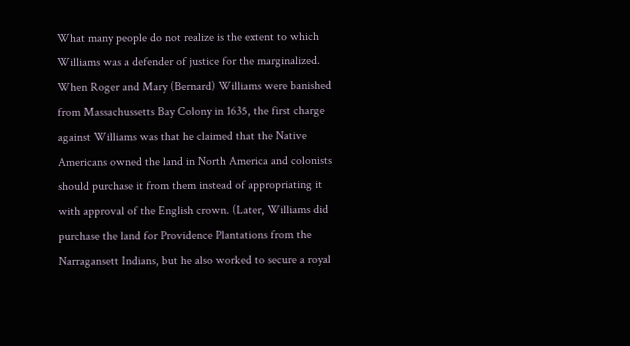What many people do not realize is the extent to which Williams was a defender of justice for the marginalized. When Roger and Mary (Bernard) Williams were banished from Massachussetts Bay Colony in 1635, the first charge against Williams was that he claimed that the Native Americans owned the land in North America and colonists should purchase it from them instead of appropriating it with approval of the English crown. (Later, Williams did purchase the land for Providence Plantations from the Narragansett Indians, but he also worked to secure a royal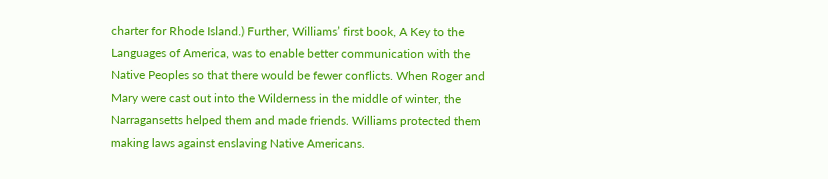charter for Rhode Island.) Further, Williams’ first book, A Key to the Languages of America, was to enable better communication with the Native Peoples so that there would be fewer conflicts. When Roger and Mary were cast out into the Wilderness in the middle of winter, the Narragansetts helped them and made friends. Williams protected them making laws against enslaving Native Americans.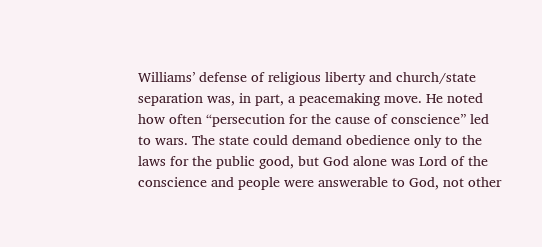Williams’ defense of religious liberty and church/state separation was, in part, a peacemaking move. He noted how often “persecution for the cause of conscience” led to wars. The state could demand obedience only to the laws for the public good, but God alone was Lord of the conscience and people were answerable to God, not other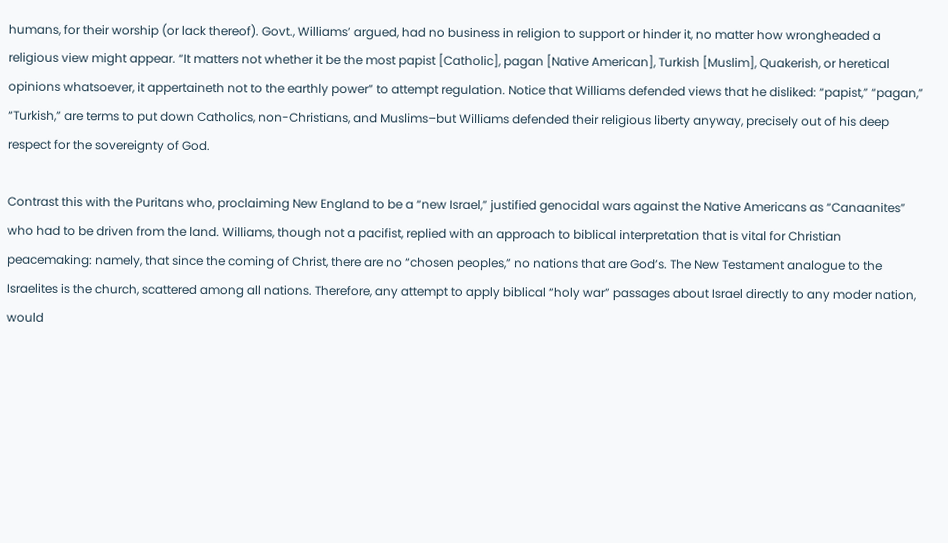humans, for their worship (or lack thereof). Govt., Williams’ argued, had no business in religion to support or hinder it, no matter how wrongheaded a religious view might appear. “It matters not whether it be the most papist [Catholic], pagan [Native American], Turkish [Muslim], Quakerish, or heretical opinions whatsoever, it appertaineth not to the earthly power” to attempt regulation. Notice that Williams defended views that he disliked: “papist,” “pagan,” “Turkish,” are terms to put down Catholics, non-Christians, and Muslims–but Williams defended their religious liberty anyway, precisely out of his deep respect for the sovereignty of God.

Contrast this with the Puritans who, proclaiming New England to be a “new Israel,” justified genocidal wars against the Native Americans as “Canaanites” who had to be driven from the land. Williams, though not a pacifist, replied with an approach to biblical interpretation that is vital for Christian peacemaking: namely, that since the coming of Christ, there are no “chosen peoples,” no nations that are God’s. The New Testament analogue to the Israelites is the church, scattered among all nations. Therefore, any attempt to apply biblical “holy war” passages about Israel directly to any moder nation, would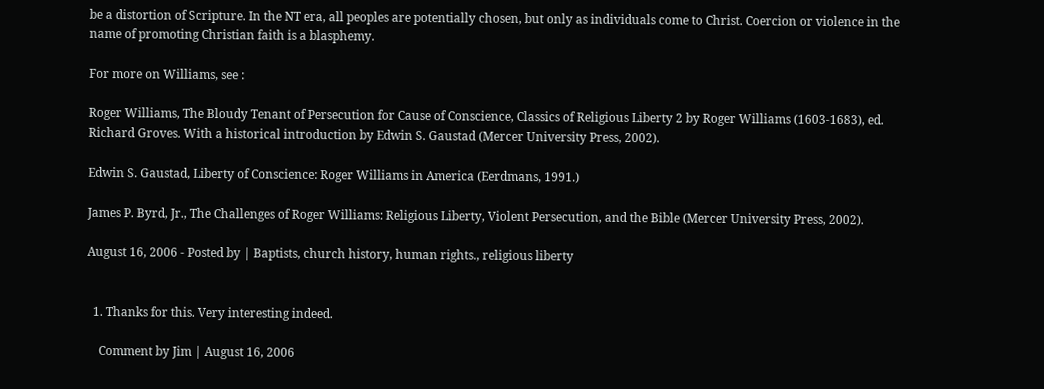be a distortion of Scripture. In the NT era, all peoples are potentially chosen, but only as individuals come to Christ. Coercion or violence in the name of promoting Christian faith is a blasphemy.

For more on Williams, see :

Roger Williams, The Bloudy Tenant of Persecution for Cause of Conscience, Classics of Religious Liberty 2 by Roger Williams (1603-1683), ed. Richard Groves. With a historical introduction by Edwin S. Gaustad (Mercer University Press, 2002).

Edwin S. Gaustad, Liberty of Conscience: Roger Williams in America (Eerdmans, 1991.)

James P. Byrd, Jr., The Challenges of Roger Williams: Religious Liberty, Violent Persecution, and the Bible (Mercer University Press, 2002).

August 16, 2006 - Posted by | Baptists, church history, human rights., religious liberty


  1. Thanks for this. Very interesting indeed.

    Comment by Jim | August 16, 2006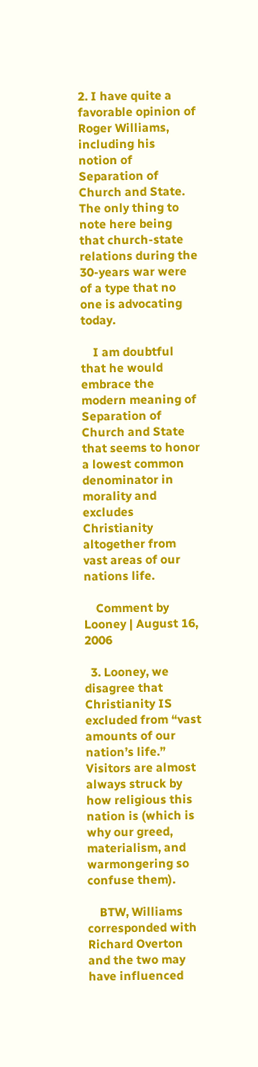2. I have quite a favorable opinion of Roger Williams, including his notion of Separation of Church and State. The only thing to note here being that church-state relations during the 30-years war were of a type that no one is advocating today.

    I am doubtful that he would embrace the modern meaning of Separation of Church and State that seems to honor a lowest common denominator in morality and excludes Christianity altogether from vast areas of our nations life.

    Comment by Looney | August 16, 2006

  3. Looney, we disagree that Christianity IS excluded from “vast amounts of our nation’s life.” Visitors are almost always struck by how religious this nation is (which is why our greed, materialism, and warmongering so confuse them).

    BTW, Williams corresponded with Richard Overton and the two may have influenced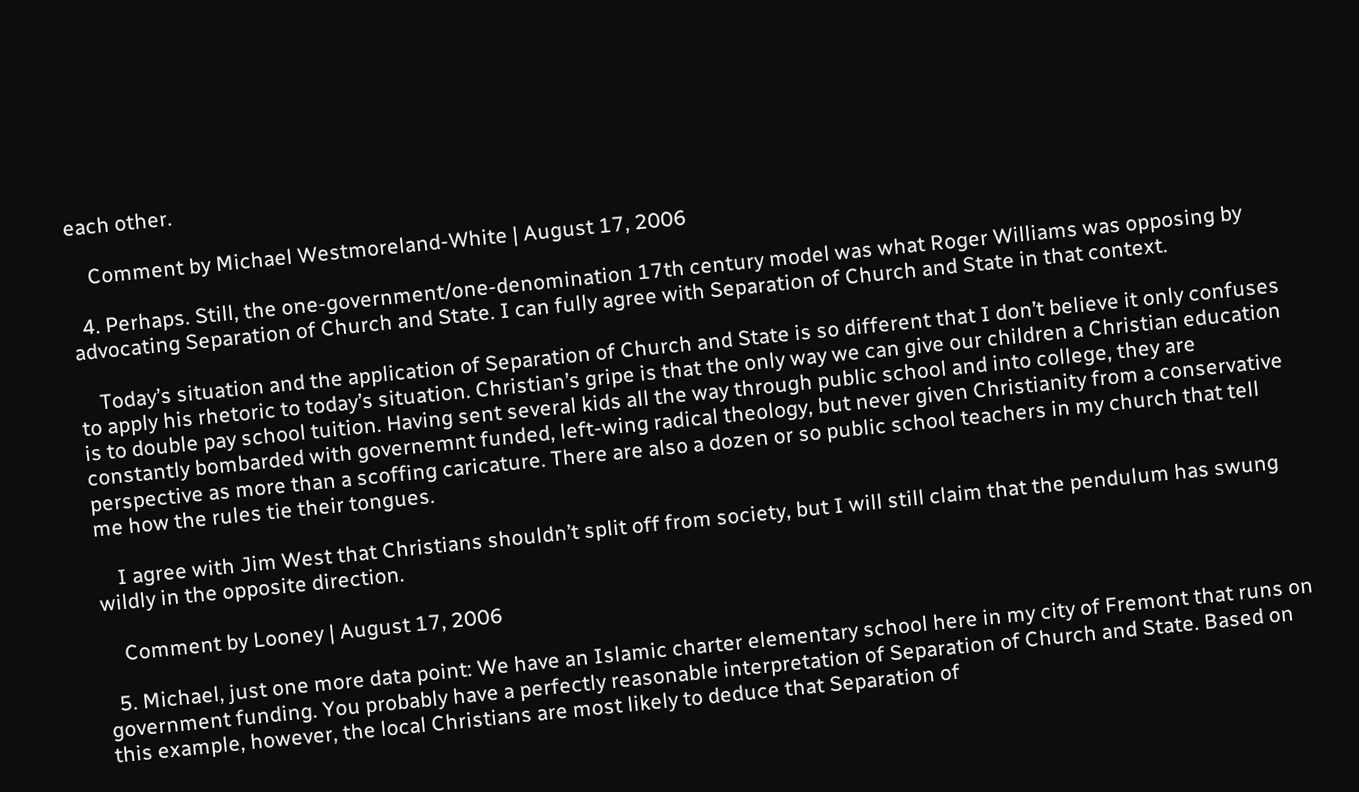each other.

    Comment by Michael Westmoreland-White | August 17, 2006

  4. Perhaps. Still, the one-government/one-denomination 17th century model was what Roger Williams was opposing by advocating Separation of Church and State. I can fully agree with Separation of Church and State in that context.

    Today’s situation and the application of Separation of Church and State is so different that I don’t believe it only confuses to apply his rhetoric to today’s situation. Christian’s gripe is that the only way we can give our children a Christian education is to double pay school tuition. Having sent several kids all the way through public school and into college, they are constantly bombarded with governemnt funded, left-wing radical theology, but never given Christianity from a conservative perspective as more than a scoffing caricature. There are also a dozen or so public school teachers in my church that tell me how the rules tie their tongues.

    I agree with Jim West that Christians shouldn’t split off from society, but I will still claim that the pendulum has swung wildly in the opposite direction.

    Comment by Looney | August 17, 2006

  5. Michael, just one more data point: We have an Islamic charter elementary school here in my city of Fremont that runs on government funding. You probably have a perfectly reasonable interpretation of Separation of Church and State. Based on this example, however, the local Christians are most likely to deduce that Separation of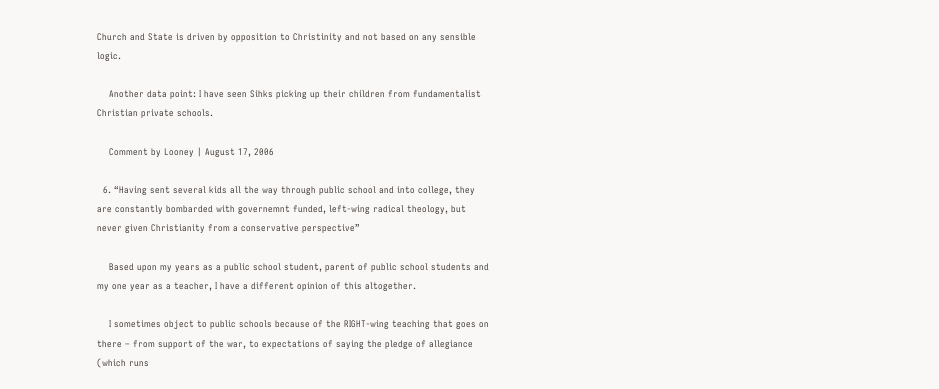Church and State is driven by opposition to Christinity and not based on any sensible logic.

    Another data point: I have seen Sihks picking up their children from fundamentalist Christian private schools.

    Comment by Looney | August 17, 2006

  6. “Having sent several kids all the way through public school and into college, they are constantly bombarded with governemnt funded, left-wing radical theology, but never given Christianity from a conservative perspective”

    Based upon my years as a public school student, parent of public school students and my one year as a teacher, I have a different opinion of this altogether.

    I sometimes object to public schools because of the RIGHT-wing teaching that goes on there – from support of the war, to expectations of saying the pledge of allegiance (which runs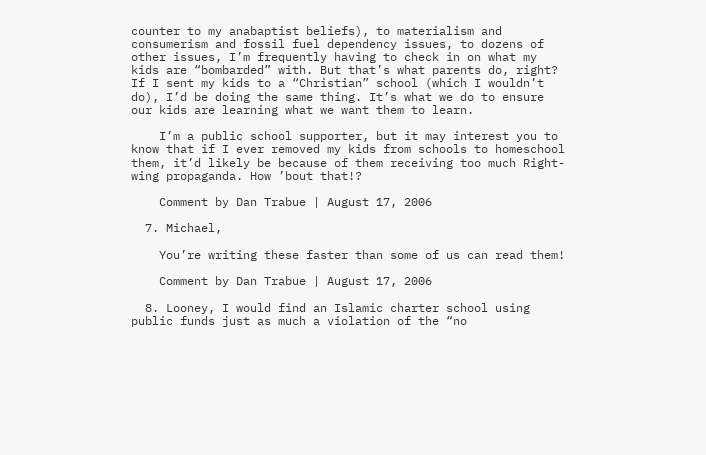counter to my anabaptist beliefs), to materialism and consumerism and fossil fuel dependency issues, to dozens of other issues, I’m frequently having to check in on what my kids are “bombarded” with. But that’s what parents do, right? If I sent my kids to a “Christian” school (which I wouldn’t do), I’d be doing the same thing. It’s what we do to ensure our kids are learning what we want them to learn.

    I’m a public school supporter, but it may interest you to know that if I ever removed my kids from schools to homeschool them, it’d likely be because of them receiving too much Right-wing propaganda. How ’bout that!?

    Comment by Dan Trabue | August 17, 2006

  7. Michael,

    You’re writing these faster than some of us can read them!

    Comment by Dan Trabue | August 17, 2006

  8. Looney, I would find an Islamic charter school using public funds just as much a violation of the “no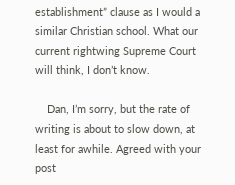establishment” clause as I would a similar Christian school. What our current rightwing Supreme Court will think, I don’t know.

    Dan, I’m sorry, but the rate of writing is about to slow down, at least for awhile. Agreed with your post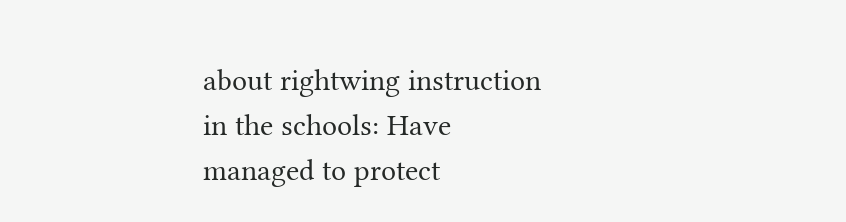about rightwing instruction in the schools: Have managed to protect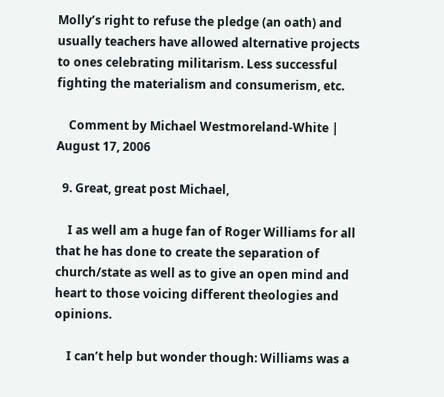Molly’s right to refuse the pledge (an oath) and usually teachers have allowed alternative projects to ones celebrating militarism. Less successful fighting the materialism and consumerism, etc.

    Comment by Michael Westmoreland-White | August 17, 2006

  9. Great, great post Michael,

    I as well am a huge fan of Roger Williams for all that he has done to create the separation of church/state as well as to give an open mind and heart to those voicing different theologies and opinions.

    I can’t help but wonder though: Williams was a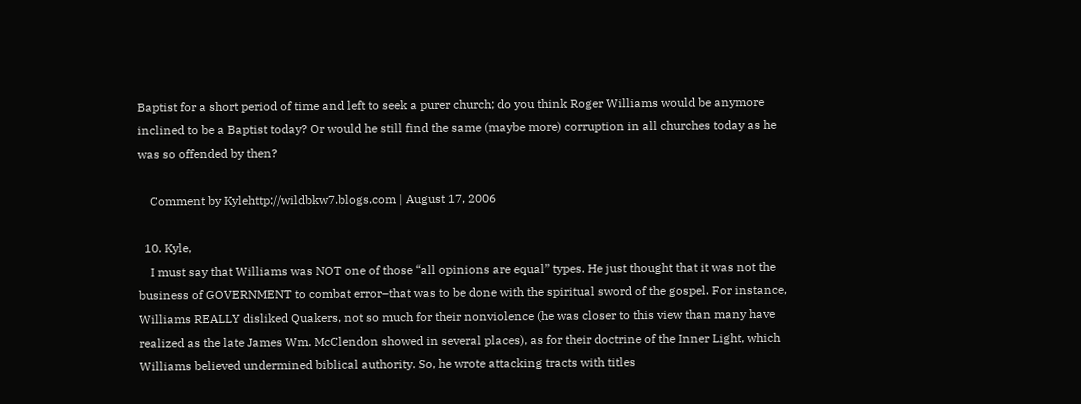Baptist for a short period of time and left to seek a purer church; do you think Roger Williams would be anymore inclined to be a Baptist today? Or would he still find the same (maybe more) corruption in all churches today as he was so offended by then?

    Comment by Kylehttp://wildbkw7.blogs.com | August 17, 2006

  10. Kyle,
    I must say that Williams was NOT one of those “all opinions are equal” types. He just thought that it was not the business of GOVERNMENT to combat error–that was to be done with the spiritual sword of the gospel. For instance, Williams REALLY disliked Quakers, not so much for their nonviolence (he was closer to this view than many have realized as the late James Wm. McClendon showed in several places), as for their doctrine of the Inner Light, which Williams believed undermined biblical authority. So, he wrote attacking tracts with titles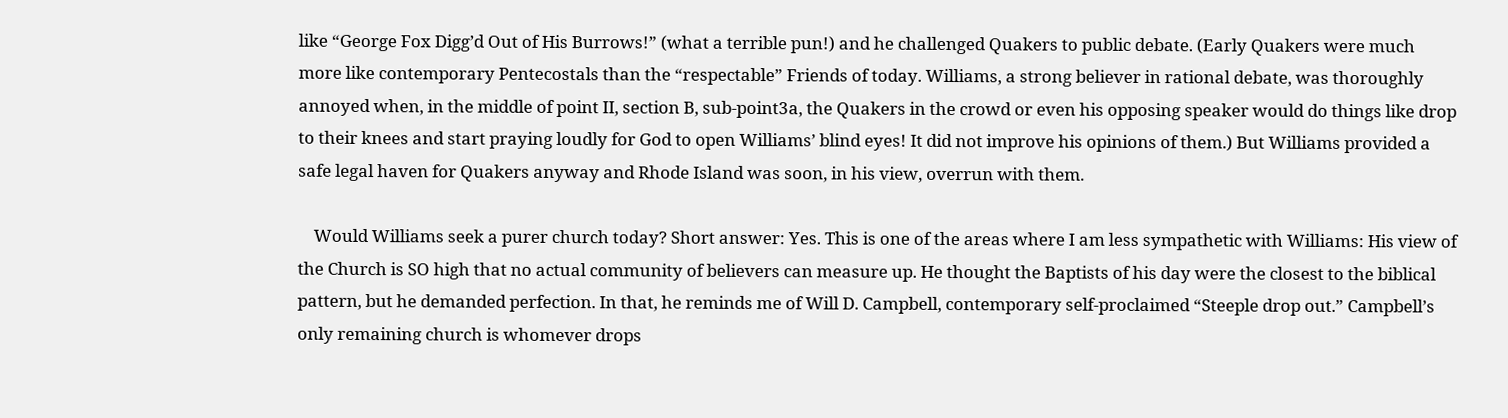like “George Fox Digg’d Out of His Burrows!” (what a terrible pun!) and he challenged Quakers to public debate. (Early Quakers were much more like contemporary Pentecostals than the “respectable” Friends of today. Williams, a strong believer in rational debate, was thoroughly annoyed when, in the middle of point II, section B, sub-point3a, the Quakers in the crowd or even his opposing speaker would do things like drop to their knees and start praying loudly for God to open Williams’ blind eyes! It did not improve his opinions of them.) But Williams provided a safe legal haven for Quakers anyway and Rhode Island was soon, in his view, overrun with them.

    Would Williams seek a purer church today? Short answer: Yes. This is one of the areas where I am less sympathetic with Williams: His view of the Church is SO high that no actual community of believers can measure up. He thought the Baptists of his day were the closest to the biblical pattern, but he demanded perfection. In that, he reminds me of Will D. Campbell, contemporary self-proclaimed “Steeple drop out.” Campbell’s only remaining church is whomever drops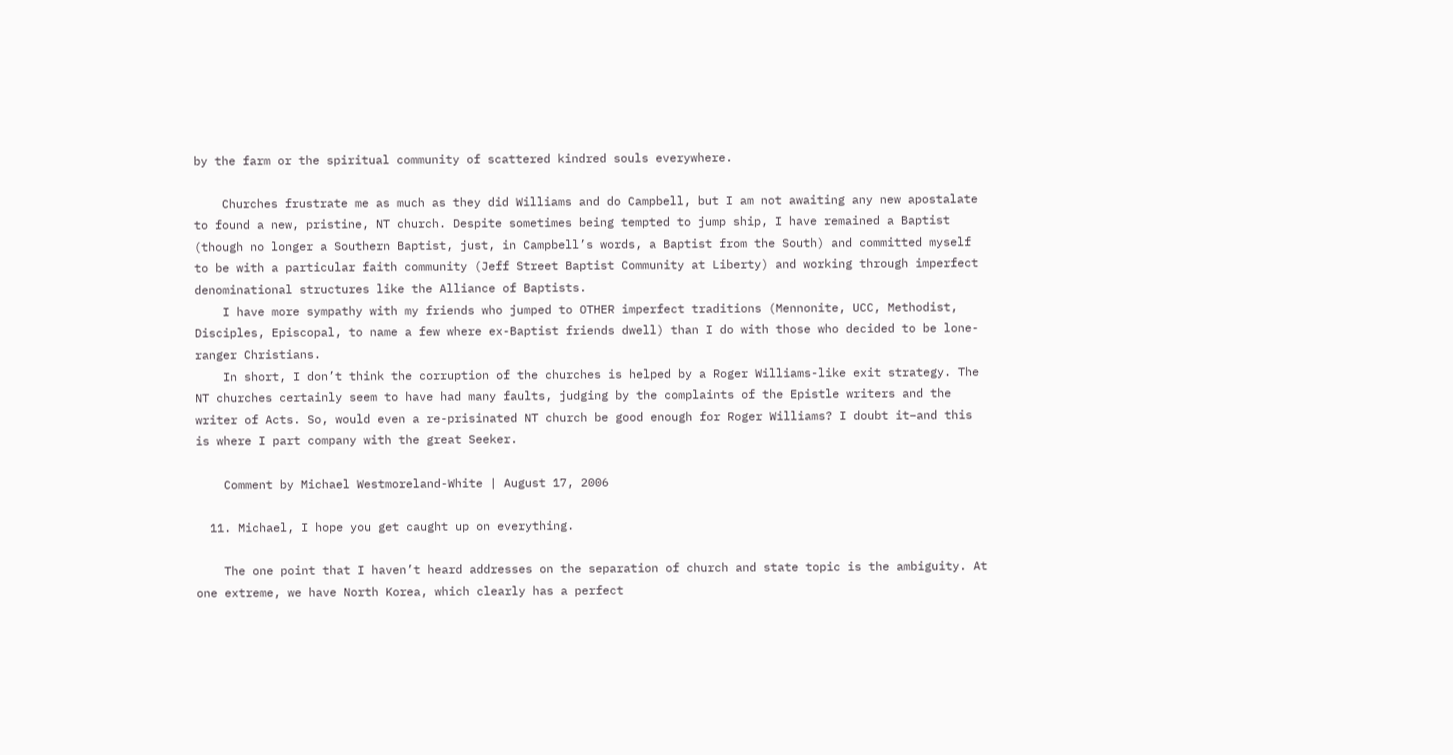by the farm or the spiritual community of scattered kindred souls everywhere.

    Churches frustrate me as much as they did Williams and do Campbell, but I am not awaiting any new apostalate to found a new, pristine, NT church. Despite sometimes being tempted to jump ship, I have remained a Baptist (though no longer a Southern Baptist, just, in Campbell’s words, a Baptist from the South) and committed myself to be with a particular faith community (Jeff Street Baptist Community at Liberty) and working through imperfect denominational structures like the Alliance of Baptists.
    I have more sympathy with my friends who jumped to OTHER imperfect traditions (Mennonite, UCC, Methodist, Disciples, Episcopal, to name a few where ex-Baptist friends dwell) than I do with those who decided to be lone-ranger Christians.
    In short, I don’t think the corruption of the churches is helped by a Roger Williams-like exit strategy. The NT churches certainly seem to have had many faults, judging by the complaints of the Epistle writers and the writer of Acts. So, would even a re-prisinated NT church be good enough for Roger Williams? I doubt it–and this is where I part company with the great Seeker.

    Comment by Michael Westmoreland-White | August 17, 2006

  11. Michael, I hope you get caught up on everything.

    The one point that I haven’t heard addresses on the separation of church and state topic is the ambiguity. At one extreme, we have North Korea, which clearly has a perfect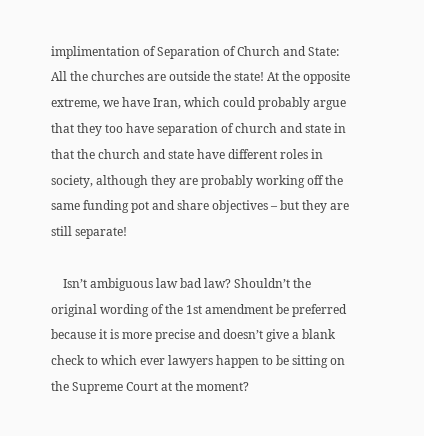implimentation of Separation of Church and State: All the churches are outside the state! At the opposite extreme, we have Iran, which could probably argue that they too have separation of church and state in that the church and state have different roles in society, although they are probably working off the same funding pot and share objectives – but they are still separate!

    Isn’t ambiguous law bad law? Shouldn’t the original wording of the 1st amendment be preferred because it is more precise and doesn’t give a blank check to which ever lawyers happen to be sitting on the Supreme Court at the moment?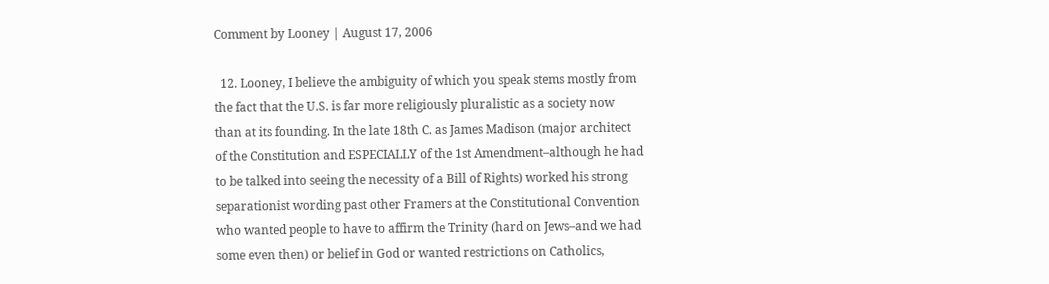Comment by Looney | August 17, 2006

  12. Looney, I believe the ambiguity of which you speak stems mostly from the fact that the U.S. is far more religiously pluralistic as a society now than at its founding. In the late 18th C. as James Madison (major architect of the Constitution and ESPECIALLY of the 1st Amendment–although he had to be talked into seeing the necessity of a Bill of Rights) worked his strong separationist wording past other Framers at the Constitutional Convention who wanted people to have to affirm the Trinity (hard on Jews–and we had some even then) or belief in God or wanted restrictions on Catholics,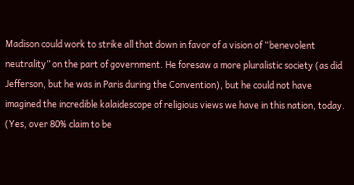Madison could work to strike all that down in favor of a vision of “benevolent neutrality” on the part of government. He foresaw a more pluralistic society (as did Jefferson, but he was in Paris during the Convention), but he could not have imagined the incredible kalaidescope of religious views we have in this nation, today. (Yes, over 80% claim to be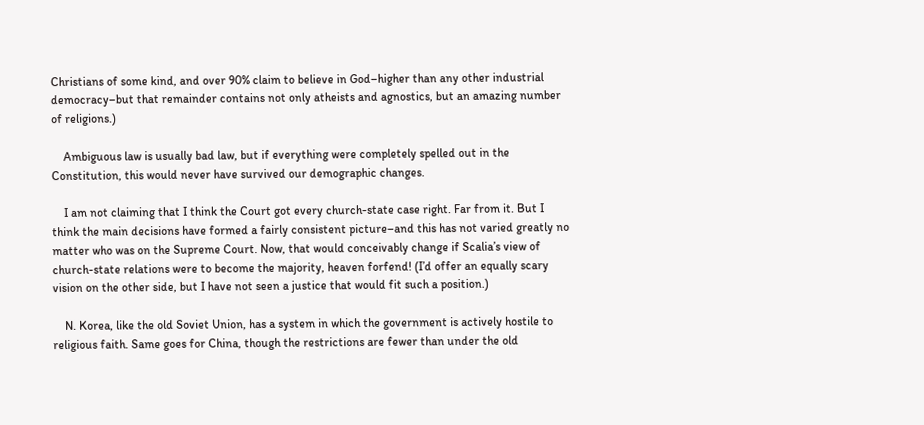Christians of some kind, and over 90% claim to believe in God–higher than any other industrial democracy–but that remainder contains not only atheists and agnostics, but an amazing number of religions.)

    Ambiguous law is usually bad law, but if everything were completely spelled out in the Constitution, this would never have survived our demographic changes.

    I am not claiming that I think the Court got every church-state case right. Far from it. But I think the main decisions have formed a fairly consistent picture–and this has not varied greatly no matter who was on the Supreme Court. Now, that would conceivably change if Scalia’s view of church-state relations were to become the majority, heaven forfend! (I’d offer an equally scary vision on the other side, but I have not seen a justice that would fit such a position.)

    N. Korea, like the old Soviet Union, has a system in which the government is actively hostile to religious faith. Same goes for China, though the restrictions are fewer than under the old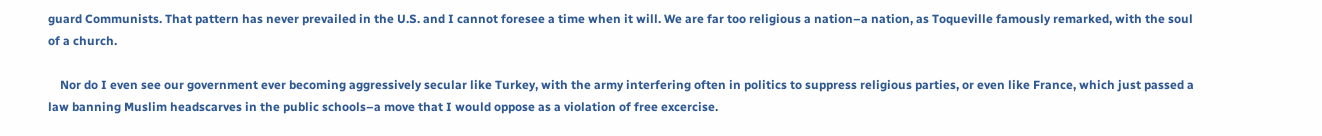guard Communists. That pattern has never prevailed in the U.S. and I cannot foresee a time when it will. We are far too religious a nation–a nation, as Toqueville famously remarked, with the soul of a church.

    Nor do I even see our government ever becoming aggressively secular like Turkey, with the army interfering often in politics to suppress religious parties, or even like France, which just passed a law banning Muslim headscarves in the public schools–a move that I would oppose as a violation of free excercise.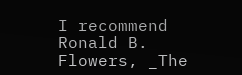I recommend Ronald B. Flowers, _The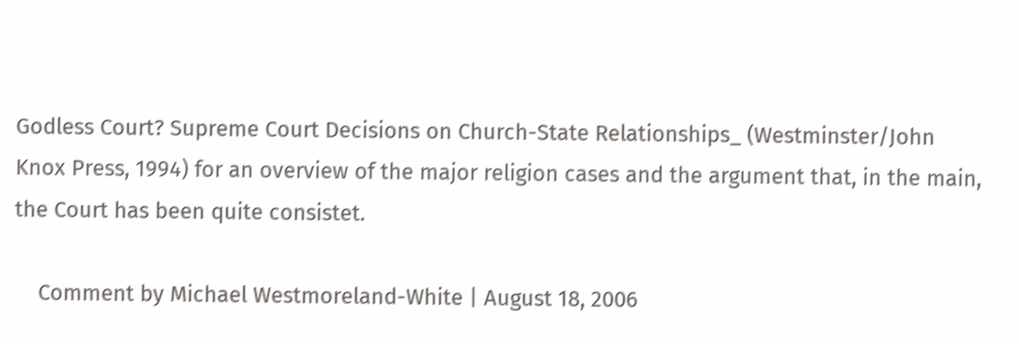Godless Court? Supreme Court Decisions on Church-State Relationships_ (Westminster/John Knox Press, 1994) for an overview of the major religion cases and the argument that, in the main, the Court has been quite consistet.

    Comment by Michael Westmoreland-White | August 18, 2006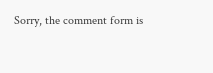Sorry, the comment form is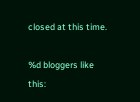closed at this time.

%d bloggers like this: